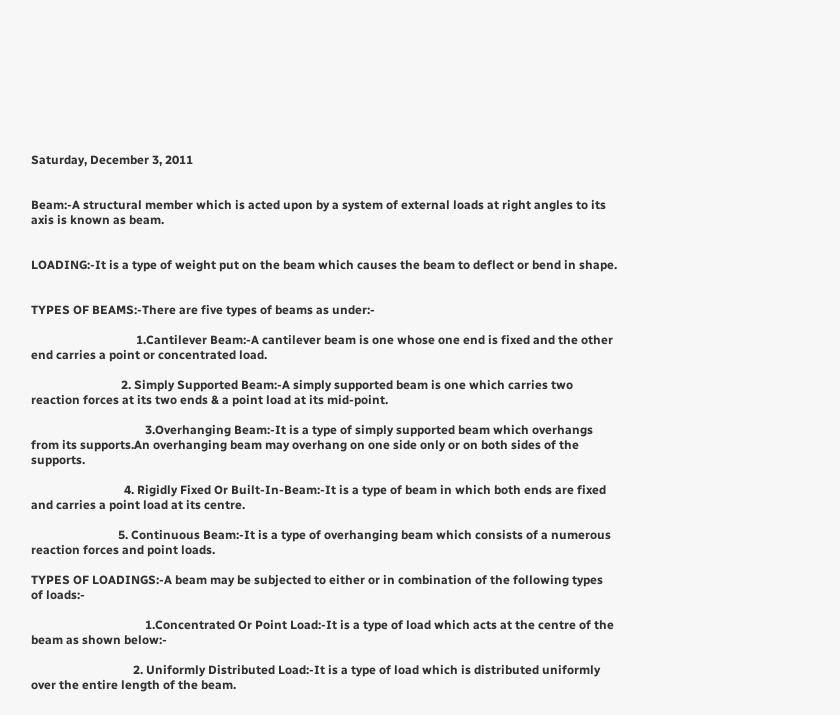Saturday, December 3, 2011


Beam:-A structural member which is acted upon by a system of external loads at right angles to its axis is known as beam.


LOADING:-It is a type of weight put on the beam which causes the beam to deflect or bend in shape.


TYPES OF BEAMS:-There are five types of beams as under:-

                                   1.Cantilever Beam:-A cantilever beam is one whose one end is fixed and the other end carries a point or concentrated load.

                              2. Simply Supported Beam:-A simply supported beam is one which carries two reaction forces at its two ends & a point load at its mid-point.

                                      3.Overhanging Beam:-It is a type of simply supported beam which overhangs from its supports.An overhanging beam may overhang on one side only or on both sides of the supports.

                               4. Rigidly Fixed Or Built-In-Beam:-It is a type of beam in which both ends are fixed and carries a point load at its centre.

                             5. Continuous Beam:-It is a type of overhanging beam which consists of a numerous reaction forces and point loads.

TYPES OF LOADINGS:-A beam may be subjected to either or in combination of the following types of loads:-

                                      1.Concentrated Or Point Load:-It is a type of load which acts at the centre of the beam as shown below:-

                                  2. Uniformly Distributed Load:-It is a type of load which is distributed uniformly over the entire length of the beam.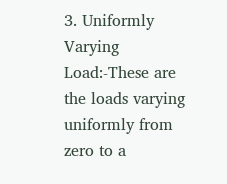3. Uniformly Varying Load:-These are the loads varying uniformly from zero to a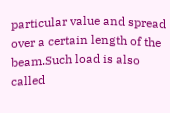particular value and spread over a certain length of the beam.Such load is also called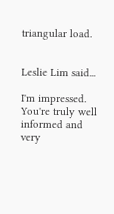triangular load.


Leslie Lim said...

I'm impressed. You're truly well informed and very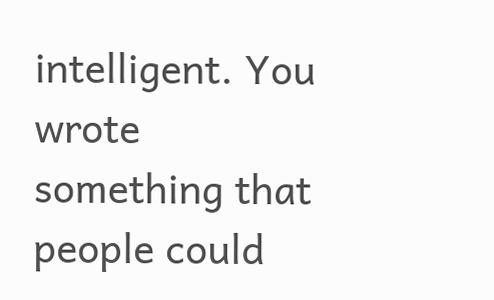intelligent. You wrote something that people could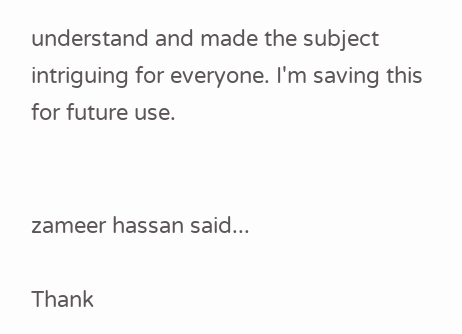understand and made the subject intriguing for everyone. I'm saving this for future use.


zameer hassan said...

Thank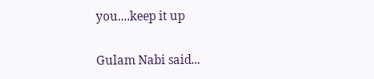you....keep it up

Gulam Nabi said...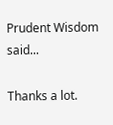Prudent Wisdom said...

Thanks a lot.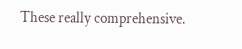These really comprehensive.